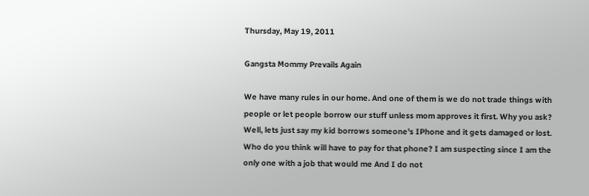Thursday, May 19, 2011

Gangsta Mommy Prevails Again

We have many rules in our home. And one of them is we do not trade things with people or let people borrow our stuff unless mom approves it first. Why you ask? Well, lets just say my kid borrows someone's IPhone and it gets damaged or lost. Who do you think will have to pay for that phone? I am suspecting since I am the only one with a job that would me And I do not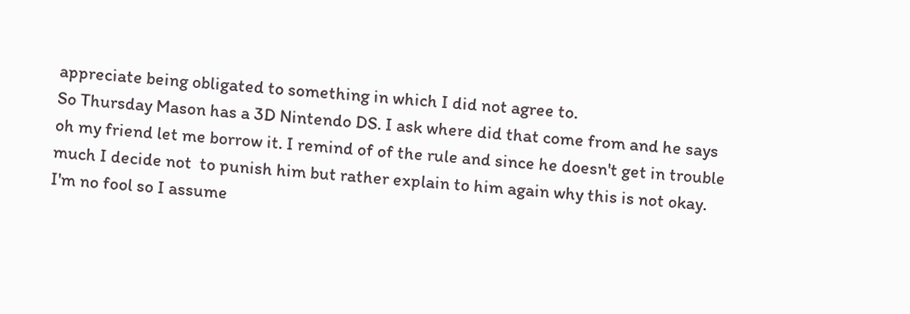appreciate being obligated to something in which I did not agree to.
So Thursday Mason has a 3D Nintendo DS. I ask where did that come from and he says oh my friend let me borrow it. I remind of of the rule and since he doesn't get in trouble much I decide not  to punish him but rather explain to him again why this is not okay. I'm no fool so I assume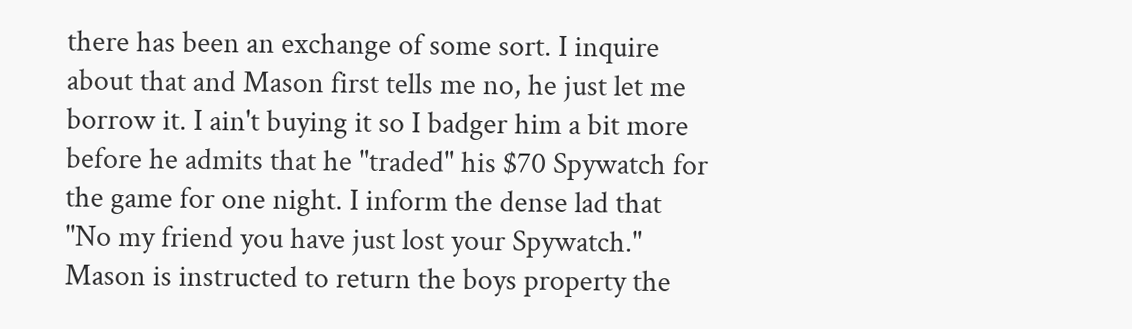there has been an exchange of some sort. I inquire about that and Mason first tells me no, he just let me borrow it. I ain't buying it so I badger him a bit more before he admits that he "traded" his $70 Spywatch for the game for one night. I inform the dense lad that "No my friend you have just lost your Spywatch." Mason is instructed to return the boys property the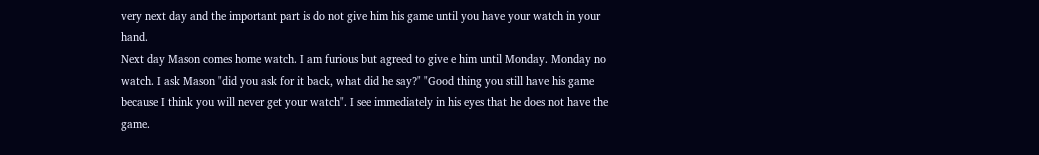very next day and the important part is do not give him his game until you have your watch in your hand.
Next day Mason comes home watch. I am furious but agreed to give e him until Monday. Monday no watch. I ask Mason "did you ask for it back, what did he say?" "Good thing you still have his game because I think you will never get your watch". I see immediately in his eyes that he does not have the game.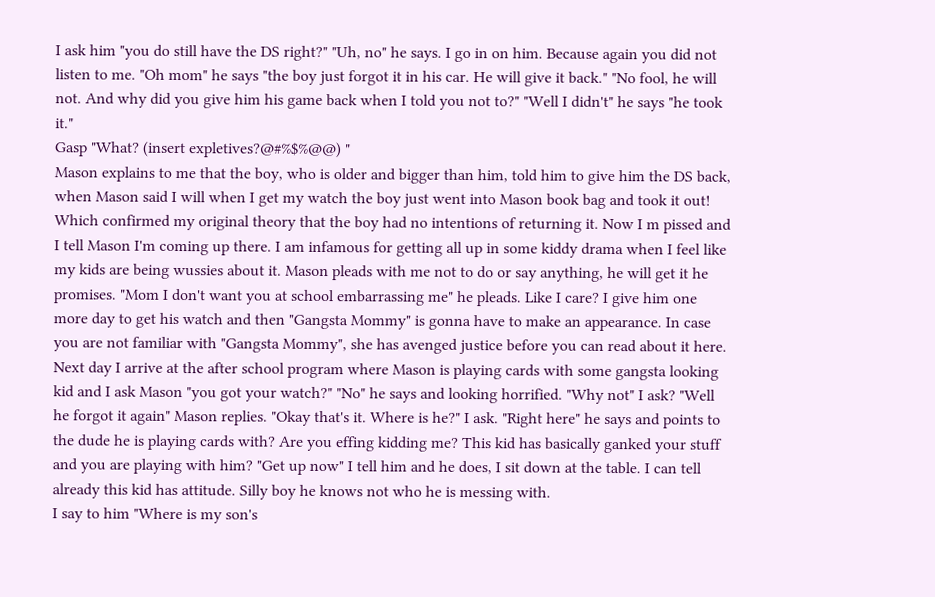I ask him "you do still have the DS right?" "Uh, no" he says. I go in on him. Because again you did not listen to me. "Oh mom" he says "the boy just forgot it in his car. He will give it back." "No fool, he will not. And why did you give him his game back when I told you not to?" "Well I didn't" he says "he took it."
Gasp "What? (insert expletives?@#%$%@@) "
Mason explains to me that the boy, who is older and bigger than him, told him to give him the DS back, when Mason said I will when I get my watch the boy just went into Mason book bag and took it out! Which confirmed my original theory that the boy had no intentions of returning it. Now I m pissed and I tell Mason I'm coming up there. I am infamous for getting all up in some kiddy drama when I feel like my kids are being wussies about it. Mason pleads with me not to do or say anything, he will get it he promises. "Mom I don't want you at school embarrassing me" he pleads. Like I care? I give him one more day to get his watch and then "Gangsta Mommy" is gonna have to make an appearance. In case you are not familiar with "Gangsta Mommy", she has avenged justice before you can read about it here.
Next day I arrive at the after school program where Mason is playing cards with some gangsta looking kid and I ask Mason "you got your watch?" "No" he says and looking horrified. "Why not" I ask? "Well he forgot it again" Mason replies. "Okay that's it. Where is he?" I ask. "Right here" he says and points to the dude he is playing cards with? Are you effing kidding me? This kid has basically ganked your stuff and you are playing with him? "Get up now" I tell him and he does, I sit down at the table. I can tell already this kid has attitude. Silly boy he knows not who he is messing with.
I say to him "Where is my son's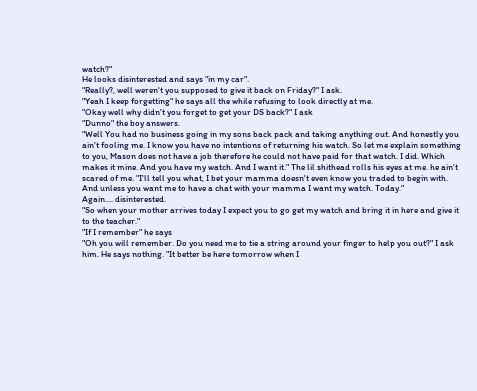watch?"
He looks disinterested and says "in my car".
"Really?, well weren't you supposed to give it back on Friday?" I ask.
"Yeah I keep forgetting" he says all the while refusing to look directly at me.
"Okay well why didn't you forget to get your DS back?" I ask
"Dunno" the boy answers.
"Well You had no business going in my sons back pack and taking anything out. And honestly you ain't fooling me. I know you have no intentions of returning his watch. So let me explain something to you, Mason does not have a job therefore he could not have paid for that watch. I did. Which makes it mine. And you have my watch. And I want it." The lil shithead rolls his eyes at me. he ain't scared of me. "I'll tell you what, I bet your mamma doesn't even know you traded to begin with. And unless you want me to have a chat with your mamma I want my watch. Today."
Again.... disinterested.
"So when your mother arrives today I expect you to go get my watch and bring it in here and give it to the teacher."
"If I remember" he says
"Oh you will remember. Do you need me to tie a string around your finger to help you out?" I ask him. He says nothing. "It better be here tomorrow when I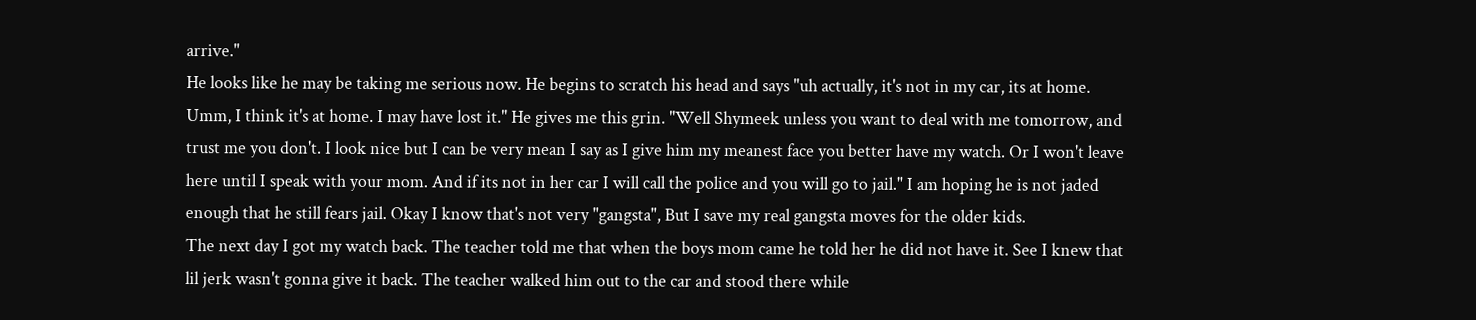arrive."
He looks like he may be taking me serious now. He begins to scratch his head and says "uh actually, it's not in my car, its at home. Umm, I think it's at home. I may have lost it." He gives me this grin. "Well Shymeek unless you want to deal with me tomorrow, and trust me you don't. I look nice but I can be very mean I say as I give him my meanest face you better have my watch. Or I won't leave here until I speak with your mom. And if its not in her car I will call the police and you will go to jail." I am hoping he is not jaded enough that he still fears jail. Okay I know that's not very "gangsta", But I save my real gangsta moves for the older kids.
The next day I got my watch back. The teacher told me that when the boys mom came he told her he did not have it. See I knew that lil jerk wasn't gonna give it back. The teacher walked him out to the car and stood there while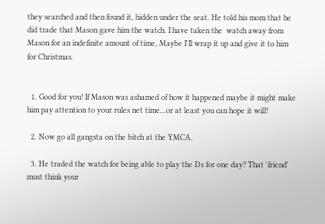they searched and then found it, hidden under the seat. He told his mom that he did trade that Mason gave him the watch. I have taken the  watch away from Mason for an indefinite amount of time, Maybe I'Il wrap it up and give it to him for Christmas.


  1. Good for you! If Mason was ashamed of how it happened maybe it might make him pay attention to your rules net time...or at least you can hope it will!

  2. Now go all gangsta on the bitch at the YMCA.

  3. He traded the watch for being able to play the Ds for one day? That 'friend' must think your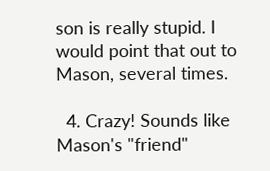son is really stupid. I would point that out to Mason, several times.

  4. Crazy! Sounds like Mason's "friend"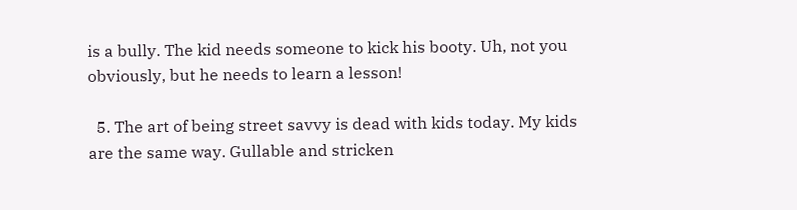is a bully. The kid needs someone to kick his booty. Uh, not you obviously, but he needs to learn a lesson!

  5. The art of being street savvy is dead with kids today. My kids are the same way. Gullable and stricken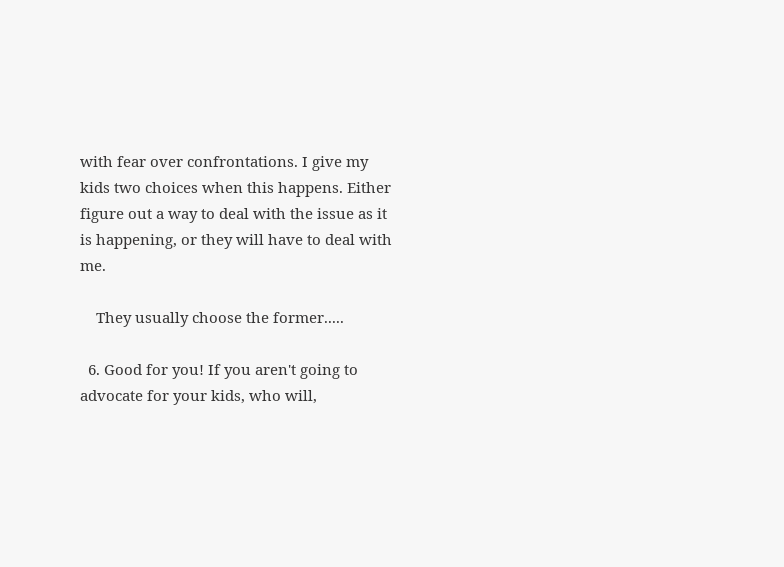with fear over confrontations. I give my kids two choices when this happens. Either figure out a way to deal with the issue as it is happening, or they will have to deal with me.

    They usually choose the former.....

  6. Good for you! If you aren't going to advocate for your kids, who will,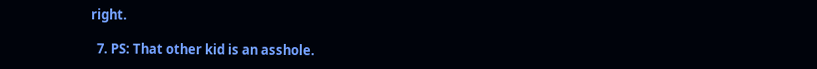right.

  7. PS: That other kid is an asshole.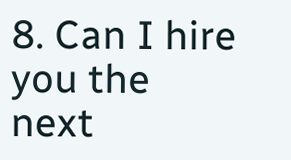8. Can I hire you the next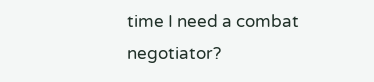time I need a combat negotiator?